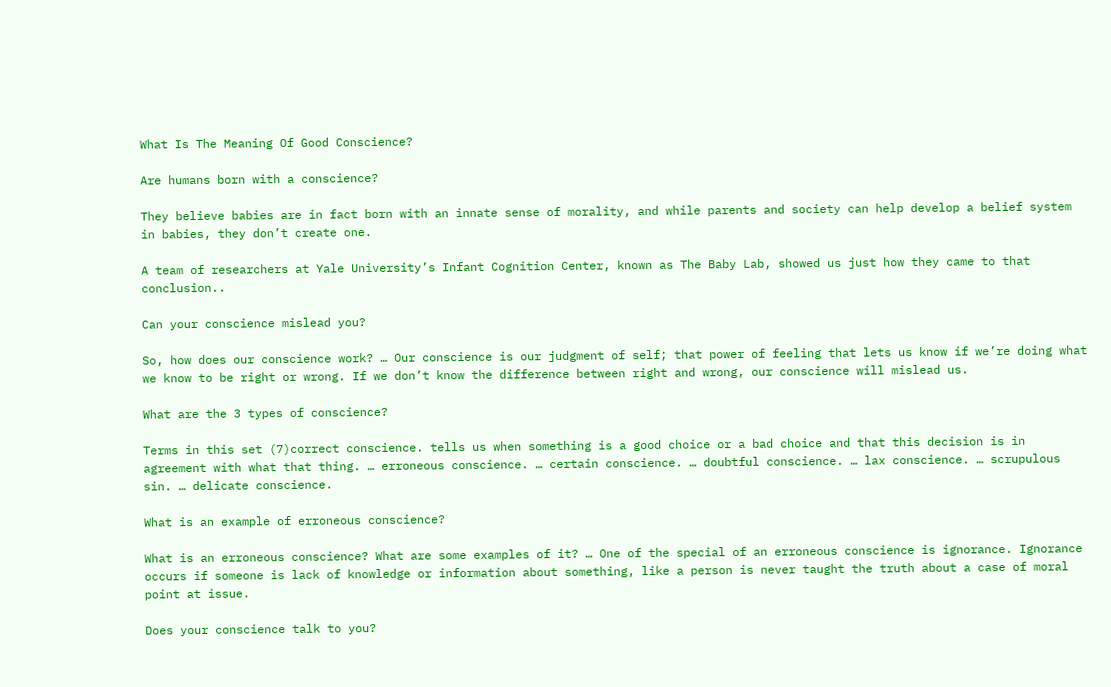What Is The Meaning Of Good Conscience?

Are humans born with a conscience?

They believe babies are in fact born with an innate sense of morality, and while parents and society can help develop a belief system in babies, they don’t create one.

A team of researchers at Yale University’s Infant Cognition Center, known as The Baby Lab, showed us just how they came to that conclusion..

Can your conscience mislead you?

So, how does our conscience work? … Our conscience is our judgment of self; that power of feeling that lets us know if we’re doing what we know to be right or wrong. If we don’t know the difference between right and wrong, our conscience will mislead us.

What are the 3 types of conscience?

Terms in this set (7)correct conscience. tells us when something is a good choice or a bad choice and that this decision is in agreement with what that thing. … erroneous conscience. … certain conscience. … doubtful conscience. … lax conscience. … scrupulous sin. … delicate conscience.

What is an example of erroneous conscience?

What is an erroneous conscience? What are some examples of it? … One of the special of an erroneous conscience is ignorance. Ignorance occurs if someone is lack of knowledge or information about something, like a person is never taught the truth about a case of moral point at issue.

Does your conscience talk to you?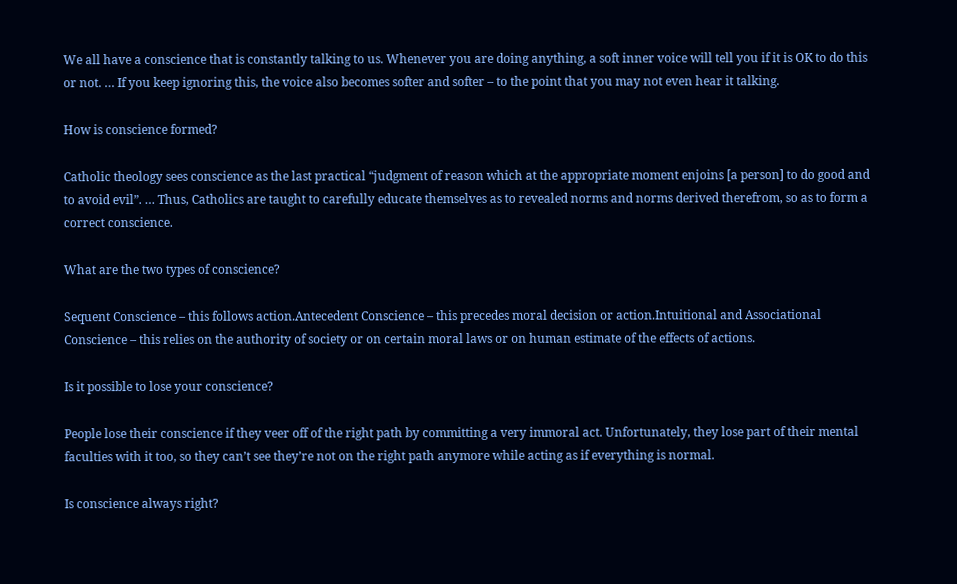We all have a conscience that is constantly talking to us. Whenever you are doing anything, a soft inner voice will tell you if it is OK to do this or not. … If you keep ignoring this, the voice also becomes softer and softer – to the point that you may not even hear it talking.

How is conscience formed?

Catholic theology sees conscience as the last practical “judgment of reason which at the appropriate moment enjoins [a person] to do good and to avoid evil”. … Thus, Catholics are taught to carefully educate themselves as to revealed norms and norms derived therefrom, so as to form a correct conscience.

What are the two types of conscience?

Sequent Conscience – this follows action.Antecedent Conscience – this precedes moral decision or action.Intuitional and Associational Conscience – this relies on the authority of society or on certain moral laws or on human estimate of the effects of actions.

Is it possible to lose your conscience?

People lose their conscience if they veer off of the right path by committing a very immoral act. Unfortunately, they lose part of their mental faculties with it too, so they can’t see they’re not on the right path anymore while acting as if everything is normal.

Is conscience always right?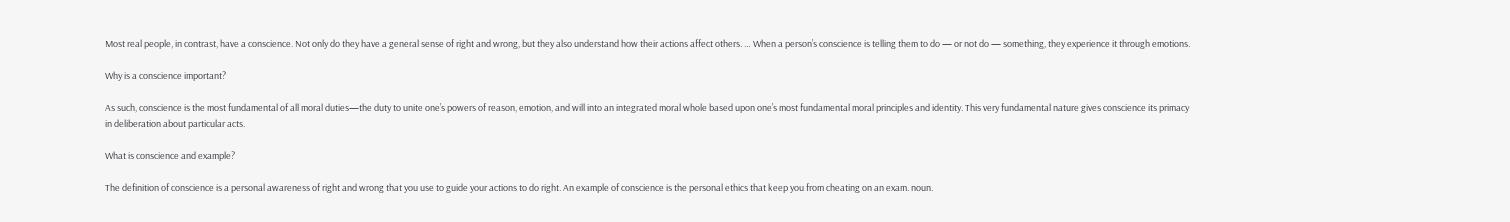Most real people, in contrast, have a conscience. Not only do they have a general sense of right and wrong, but they also understand how their actions affect others. … When a person’s conscience is telling them to do — or not do — something, they experience it through emotions.

Why is a conscience important?

As such, conscience is the most fundamental of all moral duties—the duty to unite one’s powers of reason, emotion, and will into an integrated moral whole based upon one’s most fundamental moral principles and identity. This very fundamental nature gives conscience its primacy in deliberation about particular acts.

What is conscience and example?

The definition of conscience is a personal awareness of right and wrong that you use to guide your actions to do right. An example of conscience is the personal ethics that keep you from cheating on an exam. noun.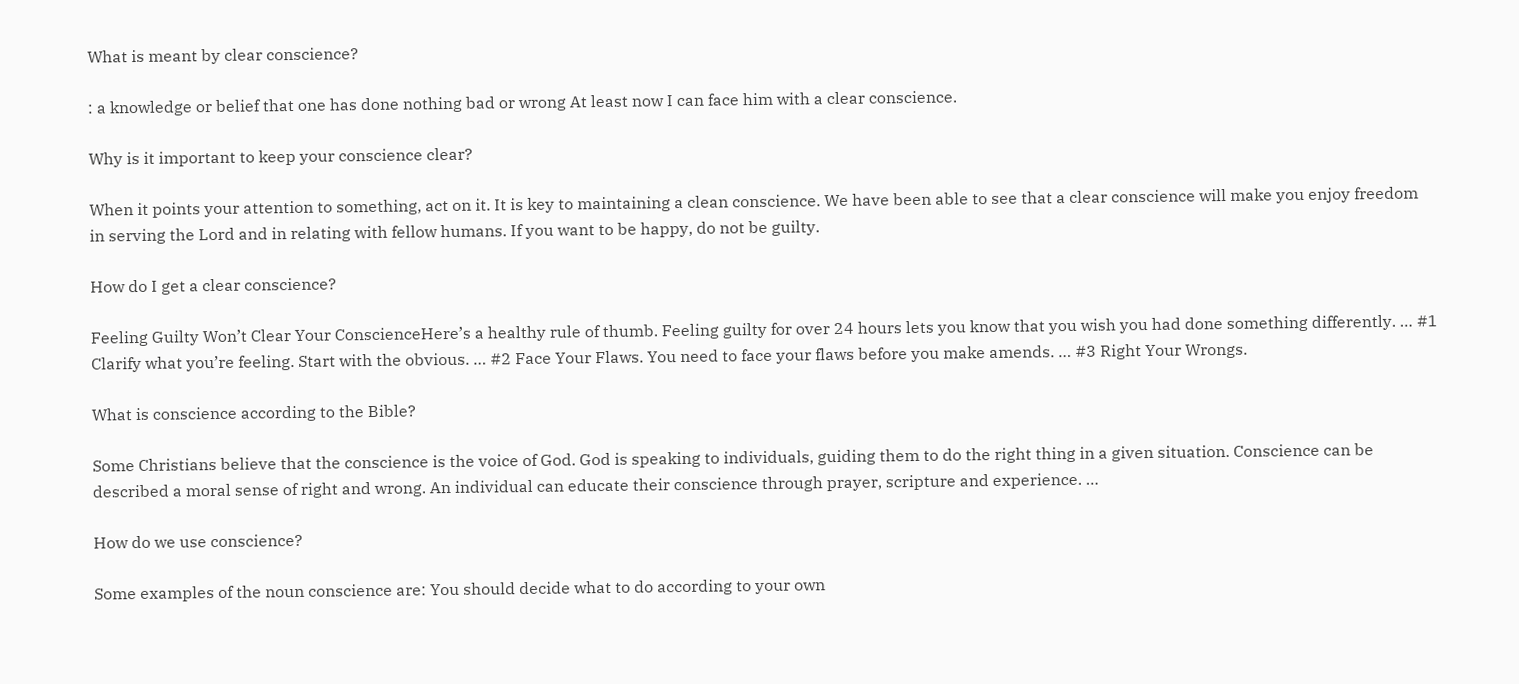What is meant by clear conscience?

: a knowledge or belief that one has done nothing bad or wrong At least now I can face him with a clear conscience.

Why is it important to keep your conscience clear?

When it points your attention to something, act on it. It is key to maintaining a clean conscience. We have been able to see that a clear conscience will make you enjoy freedom in serving the Lord and in relating with fellow humans. If you want to be happy, do not be guilty.

How do I get a clear conscience?

Feeling Guilty Won’t Clear Your ConscienceHere’s a healthy rule of thumb. Feeling guilty for over 24 hours lets you know that you wish you had done something differently. … #1 Clarify what you’re feeling. Start with the obvious. … #2 Face Your Flaws. You need to face your flaws before you make amends. … #3 Right Your Wrongs.

What is conscience according to the Bible?

Some Christians believe that the conscience is the voice of God. God is speaking to individuals, guiding them to do the right thing in a given situation. Conscience can be described a moral sense of right and wrong. An individual can educate their conscience through prayer, scripture and experience. …

How do we use conscience?

Some examples of the noun conscience are: You should decide what to do according to your own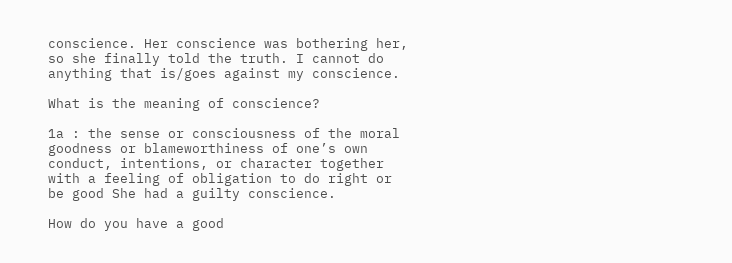conscience. Her conscience was bothering her, so she finally told the truth. I cannot do anything that is/goes against my conscience.

What is the meaning of conscience?

1a : the sense or consciousness of the moral goodness or blameworthiness of one’s own conduct, intentions, or character together with a feeling of obligation to do right or be good She had a guilty conscience.

How do you have a good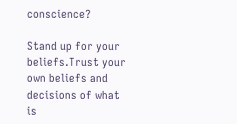conscience?

Stand up for your beliefs.Trust your own beliefs and decisions of what is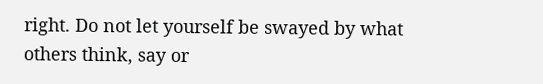right. Do not let yourself be swayed by what others think, say or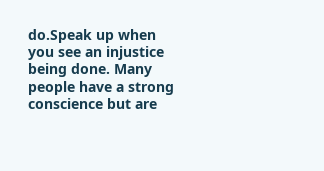do.Speak up when you see an injustice being done. Many people have a strong conscience but are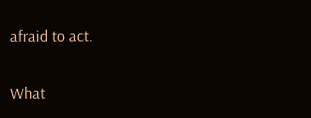afraid to act.

What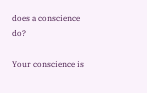does a conscience do?

Your conscience is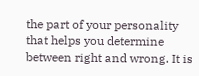the part of your personality that helps you determine between right and wrong. It is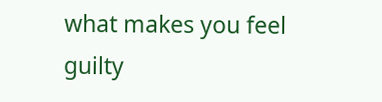what makes you feel guilty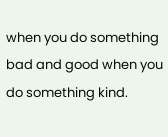when you do something bad and good when you do something kind.